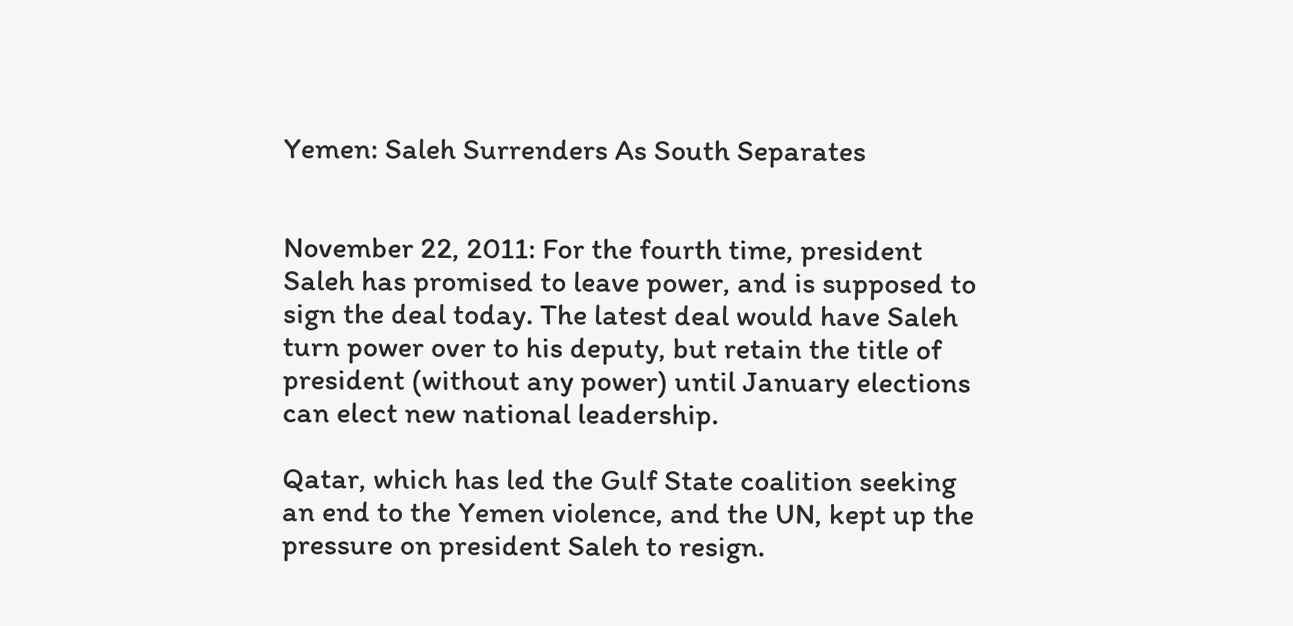Yemen: Saleh Surrenders As South Separates


November 22, 2011: For the fourth time, president Saleh has promised to leave power, and is supposed to sign the deal today. The latest deal would have Saleh turn power over to his deputy, but retain the title of president (without any power) until January elections can elect new national leadership.

Qatar, which has led the Gulf State coalition seeking an end to the Yemen violence, and the UN, kept up the pressure on president Saleh to resign.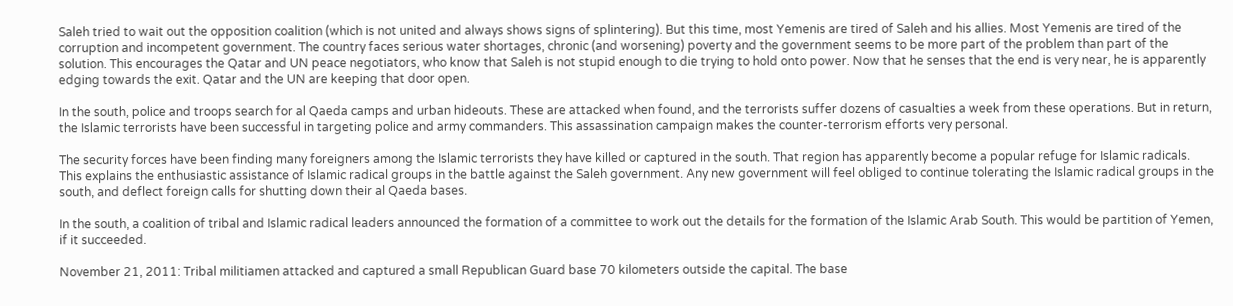Saleh tried to wait out the opposition coalition (which is not united and always shows signs of splintering). But this time, most Yemenis are tired of Saleh and his allies. Most Yemenis are tired of the corruption and incompetent government. The country faces serious water shortages, chronic (and worsening) poverty and the government seems to be more part of the problem than part of the solution. This encourages the Qatar and UN peace negotiators, who know that Saleh is not stupid enough to die trying to hold onto power. Now that he senses that the end is very near, he is apparently edging towards the exit. Qatar and the UN are keeping that door open.

In the south, police and troops search for al Qaeda camps and urban hideouts. These are attacked when found, and the terrorists suffer dozens of casualties a week from these operations. But in return, the Islamic terrorists have been successful in targeting police and army commanders. This assassination campaign makes the counter-terrorism efforts very personal.

The security forces have been finding many foreigners among the Islamic terrorists they have killed or captured in the south. That region has apparently become a popular refuge for Islamic radicals. This explains the enthusiastic assistance of Islamic radical groups in the battle against the Saleh government. Any new government will feel obliged to continue tolerating the Islamic radical groups in the south, and deflect foreign calls for shutting down their al Qaeda bases.

In the south, a coalition of tribal and Islamic radical leaders announced the formation of a committee to work out the details for the formation of the Islamic Arab South. This would be partition of Yemen, if it succeeded.

November 21, 2011: Tribal militiamen attacked and captured a small Republican Guard base 70 kilometers outside the capital. The base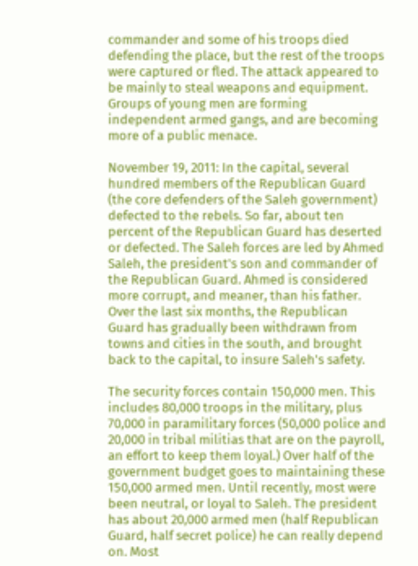commander and some of his troops died defending the place, but the rest of the troops were captured or fled. The attack appeared to be mainly to steal weapons and equipment. Groups of young men are forming independent armed gangs, and are becoming more of a public menace.

November 19, 2011: In the capital, several hundred members of the Republican Guard (the core defenders of the Saleh government) defected to the rebels. So far, about ten percent of the Republican Guard has deserted or defected. The Saleh forces are led by Ahmed Saleh, the president's son and commander of the Republican Guard. Ahmed is considered more corrupt, and meaner, than his father. Over the last six months, the Republican Guard has gradually been withdrawn from towns and cities in the south, and brought back to the capital, to insure Saleh's safety.

The security forces contain 150,000 men. This includes 80,000 troops in the military, plus 70,000 in paramilitary forces (50,000 police and 20,000 in tribal militias that are on the payroll, an effort to keep them loyal.) Over half of the government budget goes to maintaining these 150,000 armed men. Until recently, most were been neutral, or loyal to Saleh. The president has about 20,000 armed men (half Republican Guard, half secret police) he can really depend on. Most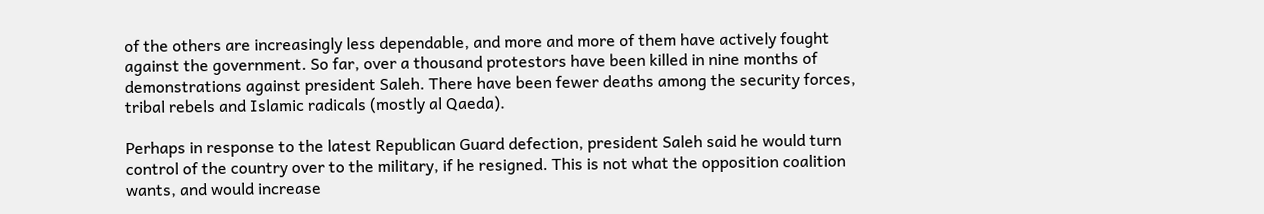of the others are increasingly less dependable, and more and more of them have actively fought against the government. So far, over a thousand protestors have been killed in nine months of demonstrations against president Saleh. There have been fewer deaths among the security forces, tribal rebels and Islamic radicals (mostly al Qaeda).

Perhaps in response to the latest Republican Guard defection, president Saleh said he would turn control of the country over to the military, if he resigned. This is not what the opposition coalition wants, and would increase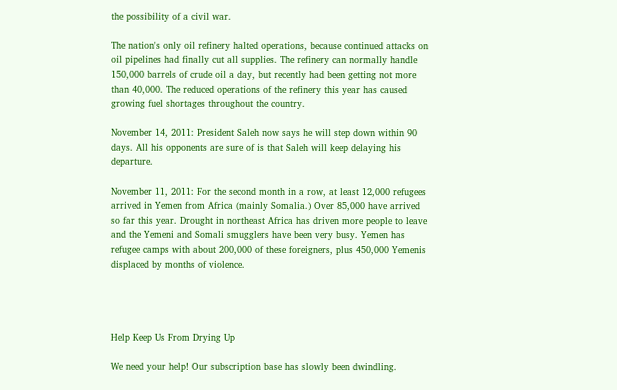the possibility of a civil war.

The nation's only oil refinery halted operations, because continued attacks on oil pipelines had finally cut all supplies. The refinery can normally handle 150,000 barrels of crude oil a day, but recently had been getting not more than 40,000. The reduced operations of the refinery this year has caused growing fuel shortages throughout the country.

November 14, 2011: President Saleh now says he will step down within 90 days. All his opponents are sure of is that Saleh will keep delaying his departure.

November 11, 2011: For the second month in a row, at least 12,000 refugees arrived in Yemen from Africa (mainly Somalia.) Over 85,000 have arrived so far this year. Drought in northeast Africa has driven more people to leave and the Yemeni and Somali smugglers have been very busy. Yemen has refugee camps with about 200,000 of these foreigners, plus 450,000 Yemenis displaced by months of violence.




Help Keep Us From Drying Up

We need your help! Our subscription base has slowly been dwindling.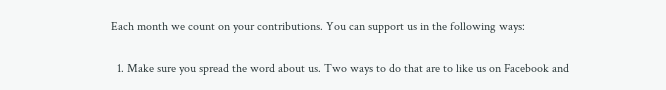Each month we count on your contributions. You can support us in the following ways:

  1. Make sure you spread the word about us. Two ways to do that are to like us on Facebook and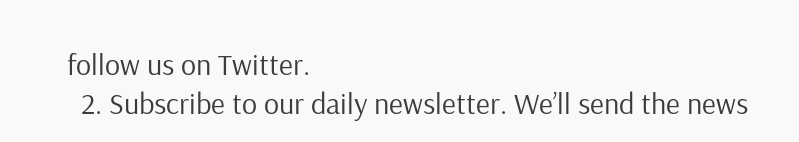follow us on Twitter.
  2. Subscribe to our daily newsletter. We’ll send the news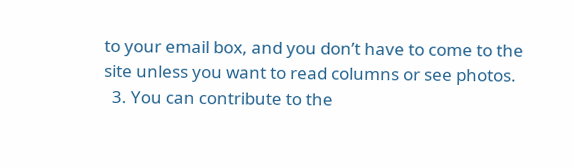to your email box, and you don’t have to come to the site unless you want to read columns or see photos.
  3. You can contribute to the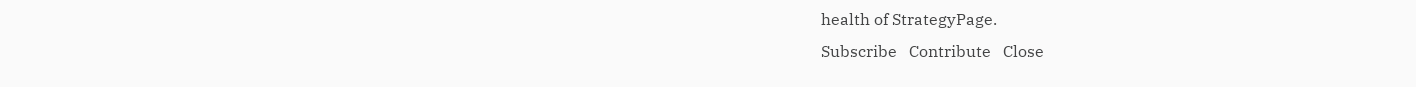health of StrategyPage.
Subscribe   Contribute   Close